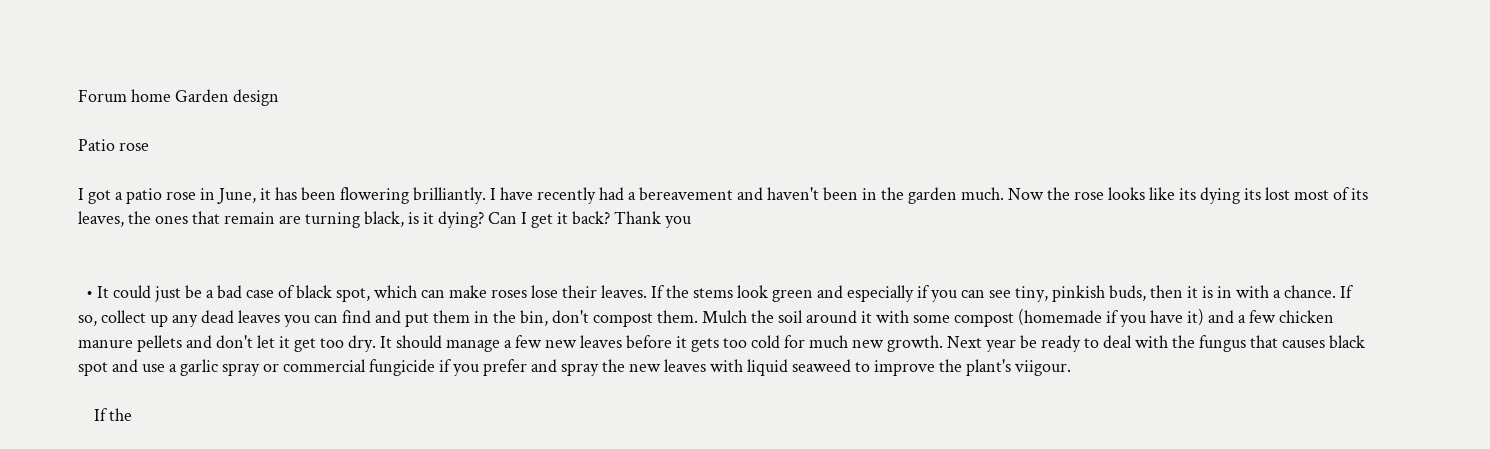Forum home Garden design

Patio rose

I got a patio rose in June, it has been flowering brilliantly. I have recently had a bereavement and haven't been in the garden much. Now the rose looks like its dying its lost most of its leaves, the ones that remain are turning black, is it dying? Can I get it back? Thank you


  • It could just be a bad case of black spot, which can make roses lose their leaves. If the stems look green and especially if you can see tiny, pinkish buds, then it is in with a chance. If so, collect up any dead leaves you can find and put them in the bin, don't compost them. Mulch the soil around it with some compost (homemade if you have it) and a few chicken manure pellets and don't let it get too dry. It should manage a few new leaves before it gets too cold for much new growth. Next year be ready to deal with the fungus that causes black spot and use a garlic spray or commercial fungicide if you prefer and spray the new leaves with liquid seaweed to improve the plant's viigour.

    If the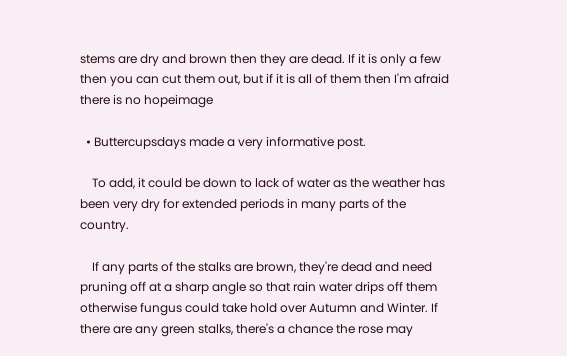stems are dry and brown then they are dead. If it is only a few then you can cut them out, but if it is all of them then I'm afraid there is no hopeimage

  • Buttercupsdays made a very informative post.

    To add, it could be down to lack of water as the weather has been very dry for extended periods in many parts of the country.

    If any parts of the stalks are brown, they're dead and need pruning off at a sharp angle so that rain water drips off them otherwise fungus could take hold over Autumn and Winter. If there are any green stalks, there's a chance the rose may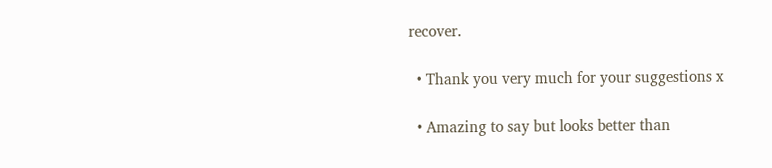recover.

  • Thank you very much for your suggestions x

  • Amazing to say but looks better than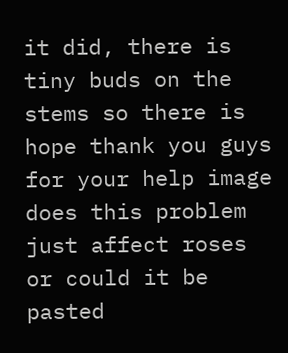it did, there is tiny buds on the stems so there is hope thank you guys for your help image does this problem just affect roses or could it be pasted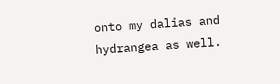onto my dalias and hydrangea as well.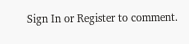Sign In or Register to comment.